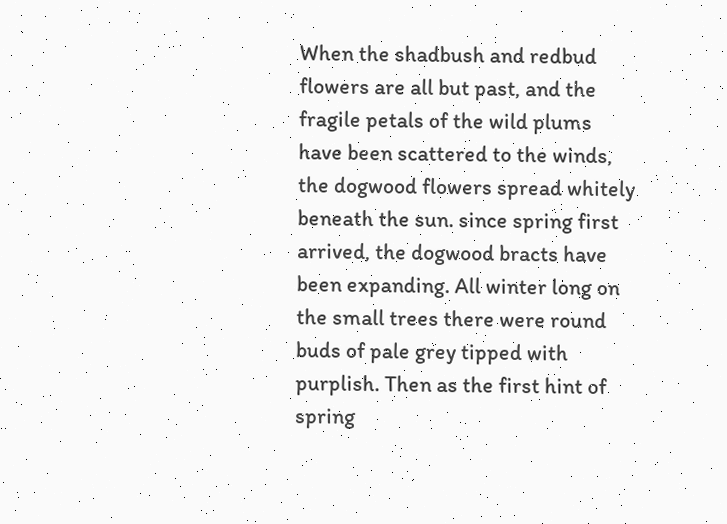When the shadbush and redbud flowers are all but past, and the fragile petals of the wild plums have been scattered to the winds, the dogwood flowers spread whitely beneath the sun. since spring first arrived, the dogwood bracts have been expanding. All winter long on the small trees there were round buds of pale grey tipped with purplish. Then as the first hint of spring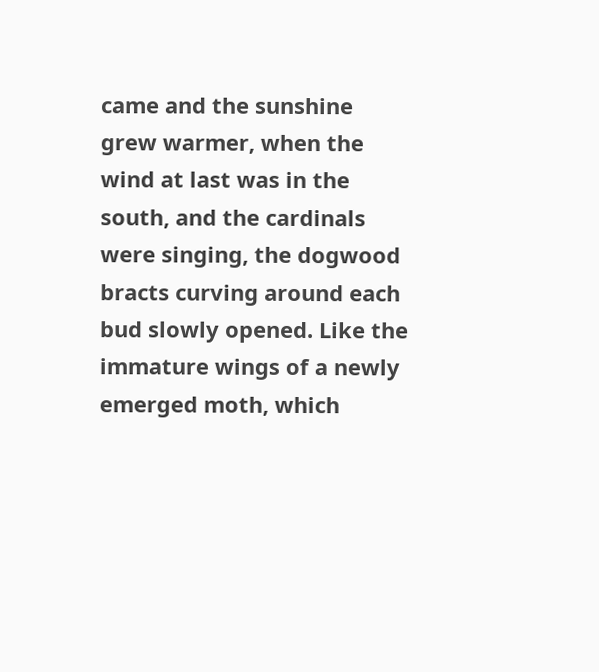came and the sunshine grew warmer, when the wind at last was in the south, and the cardinals were singing, the dogwood bracts curving around each bud slowly opened. Like the immature wings of a newly emerged moth, which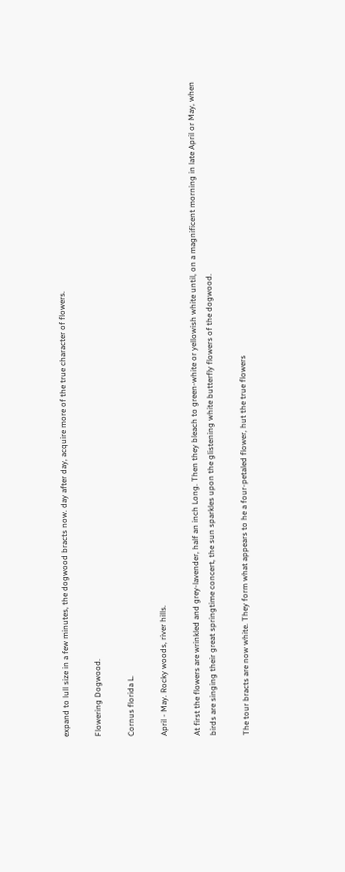expand to lull size in a few minutes, the dogwood bracts now. day after day, acquire more of the true character of flowers.

Flowering Dogwood.

Cornus florida L.

April - May. Rocky woods, river hills.

At first the flowers are wrinkled and grey-lavender, half an inch Long. Then they bleach to green-white or yellowish white until, on a magnificent morning in late April or May, when birds are singing their great springtime concert, the sun sparkles upon the glistening white butterfly flowers of the dogwood.

The tour bracts are now white. They form what appears to he a four-petaled flower, hut the true flowers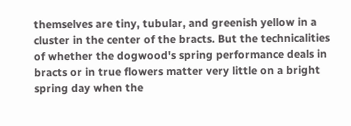themselves are tiny, tubular, and greenish yellow in a cluster in the center of the bracts. But the technicalities of whether the dogwood's spring performance deals in bracts or in true flowers matter very little on a bright spring day when the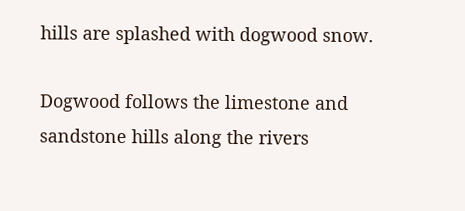hills are splashed with dogwood snow.

Dogwood follows the limestone and sandstone hills along the rivers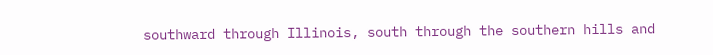southward through Illinois, south through the southern hills and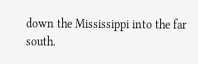down the Mississippi into the far south.